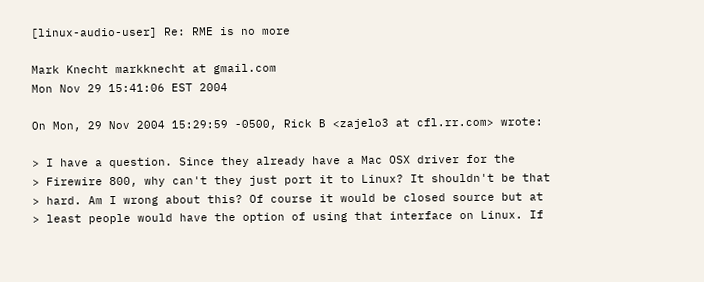[linux-audio-user] Re: RME is no more

Mark Knecht markknecht at gmail.com
Mon Nov 29 15:41:06 EST 2004

On Mon, 29 Nov 2004 15:29:59 -0500, Rick B <zajelo3 at cfl.rr.com> wrote:

> I have a question. Since they already have a Mac OSX driver for the
> Firewire 800, why can't they just port it to Linux? It shouldn't be that
> hard. Am I wrong about this? Of course it would be closed source but at
> least people would have the option of using that interface on Linux. If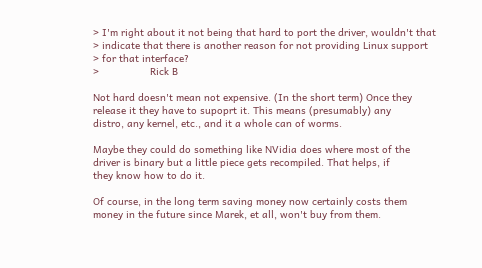> I'm right about it not being that hard to port the driver, wouldn't that
> indicate that there is another reason for not providing Linux support
> for that interface?
>                 Rick B

Not hard doesn't mean not expensive. (In the short term) Once they
release it they have to supoprt it. This means (presumably) any
distro, any kernel, etc., and it a whole can of worms.

Maybe they could do something like NVidia does where most of the
driver is binary but a little piece gets recompiled. That helps, if
they know how to do it.

Of course, in the long term saving money now certainly costs them
money in the future since Marek, et all, won't buy from them.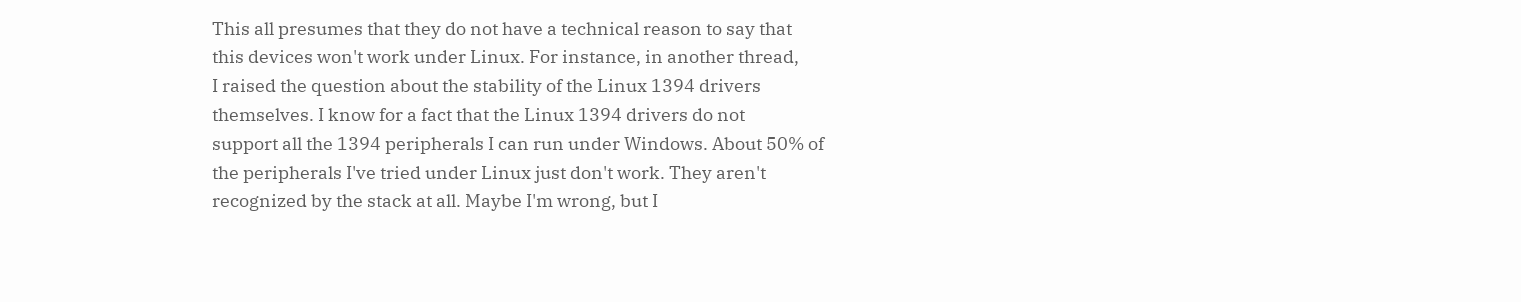This all presumes that they do not have a technical reason to say that
this devices won't work under Linux. For instance, in another thread,
I raised the question about the stability of the Linux 1394 drivers
themselves. I know for a fact that the Linux 1394 drivers do not
support all the 1394 peripherals I can run under Windows. About 50% of
the peripherals I've tried under Linux just don't work. They aren't
recognized by the stack at all. Maybe I'm wrong, but I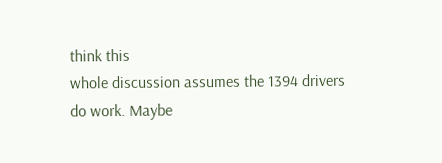think this
whole discussion assumes the 1394 drivers do work. Maybe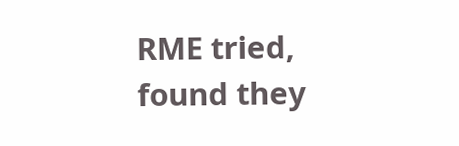RME tried,
found they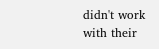didn't work with their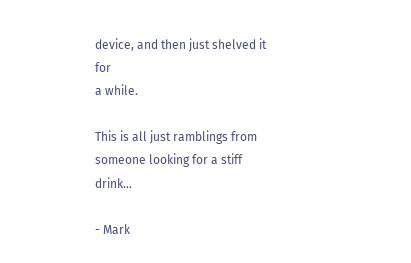device, and then just shelved it for
a while.

This is all just ramblings from someone looking for a stiff drink...

- Mark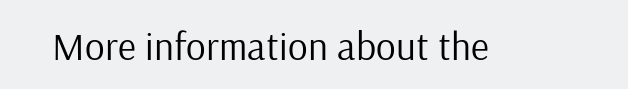More information about the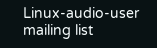Linux-audio-user mailing list